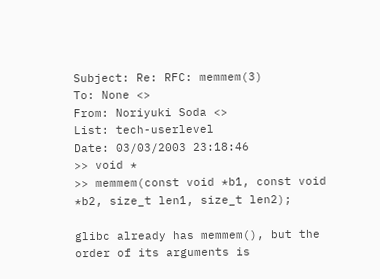Subject: Re: RFC: memmem(3)
To: None <>
From: Noriyuki Soda <>
List: tech-userlevel
Date: 03/03/2003 23:18:46
>> void *
>> memmem(const void *b1, const void *b2, size_t len1, size_t len2);

glibc already has memmem(), but the order of its arguments is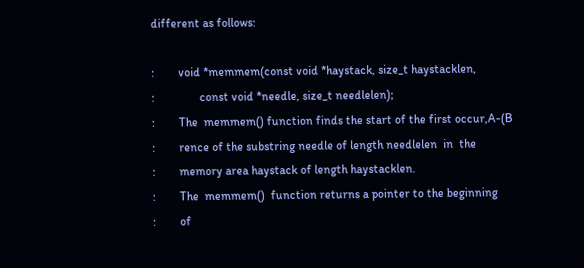different as follows:

:        void *memmem(const void *haystack, size_t haystacklen,
:               const void *needle, size_t needlelen);
:        The  memmem() function finds the start of the first occur,A-(B
:        rence of the substring needle of length needlelen  in  the
:        memory area haystack of length haystacklen.
:        The  memmem()  function returns a pointer to the beginning
:        of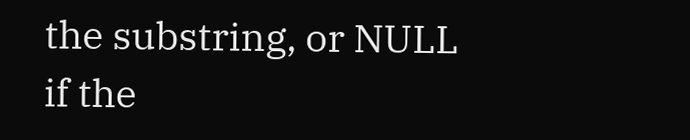the substring, or NULL if the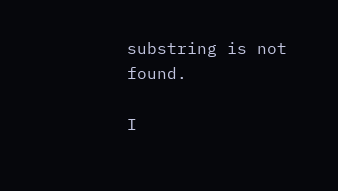substring is not found.

I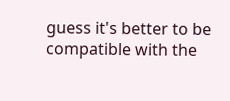guess it's better to be compatible with the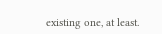existing one, at least.